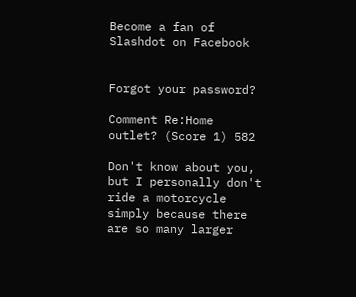Become a fan of Slashdot on Facebook


Forgot your password?

Comment Re:Home outlet? (Score 1) 582

Don't know about you, but I personally don't ride a motorcycle simply because there are so many larger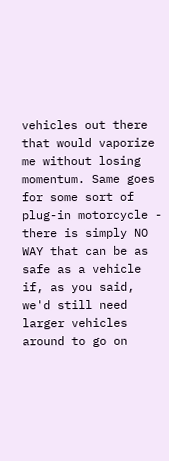vehicles out there that would vaporize me without losing momentum. Same goes for some sort of plug-in motorcycle - there is simply NO WAY that can be as safe as a vehicle if, as you said, we'd still need larger vehicles around to go on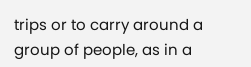trips or to carry around a group of people, as in a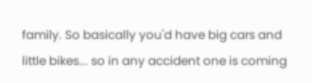family. So basically you'd have big cars and little bikes... so in any accident one is coming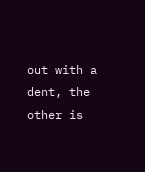out with a dent, the other is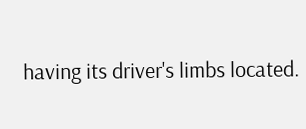having its driver's limbs located.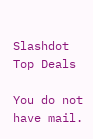Slashdot Top Deals

You do not have mail.